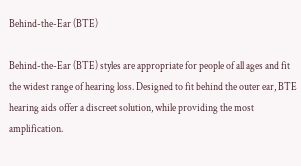Behind-the-Ear (BTE)

Behind-the-Ear (BTE) styles are appropriate for people of all ages and fit the widest range of hearing loss. Designed to fit behind the outer ear, BTE hearing aids offer a discreet solution, while providing the most amplification.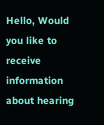Hello, Would you like to receive information about hearing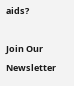aids?

Join Our Newsletter